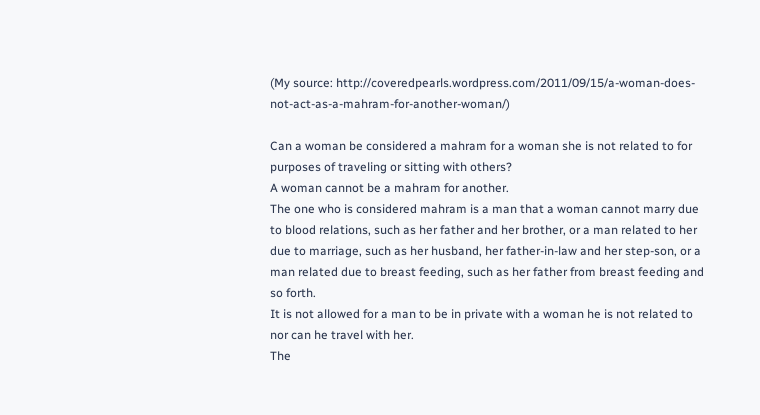(My source: http://coveredpearls.wordpress.com/2011/09/15/a-woman-does-not-act-as-a-mahram-for-another-woman/)

Can a woman be considered a mahram for a woman she is not related to for purposes of traveling or sitting with others?
A woman cannot be a mahram for another.
The one who is considered mahram is a man that a woman cannot marry due to blood relations, such as her father and her brother, or a man related to her due to marriage, such as her husband, her father-in-law and her step-son, or a man related due to breast feeding, such as her father from breast feeding and so forth.
It is not allowed for a man to be in private with a woman he is not related to nor can he travel with her.
The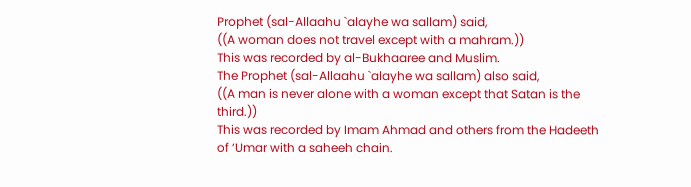Prophet (sal-Allaahu `alayhe wa sallam) said,
((A woman does not travel except with a mahram.))
This was recorded by al-Bukhaaree and Muslim.
The Prophet (sal-Allaahu `alayhe wa sallam) also said,
((A man is never alone with a woman except that Satan is the third.))
This was recorded by Imam Ahmad and others from the Hadeeth of ‘Umar with a saheeh chain.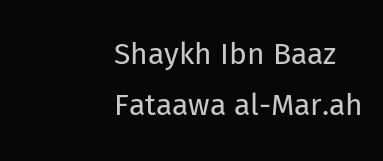Shaykh Ibn Baaz
Fataawa al-Mar.ah